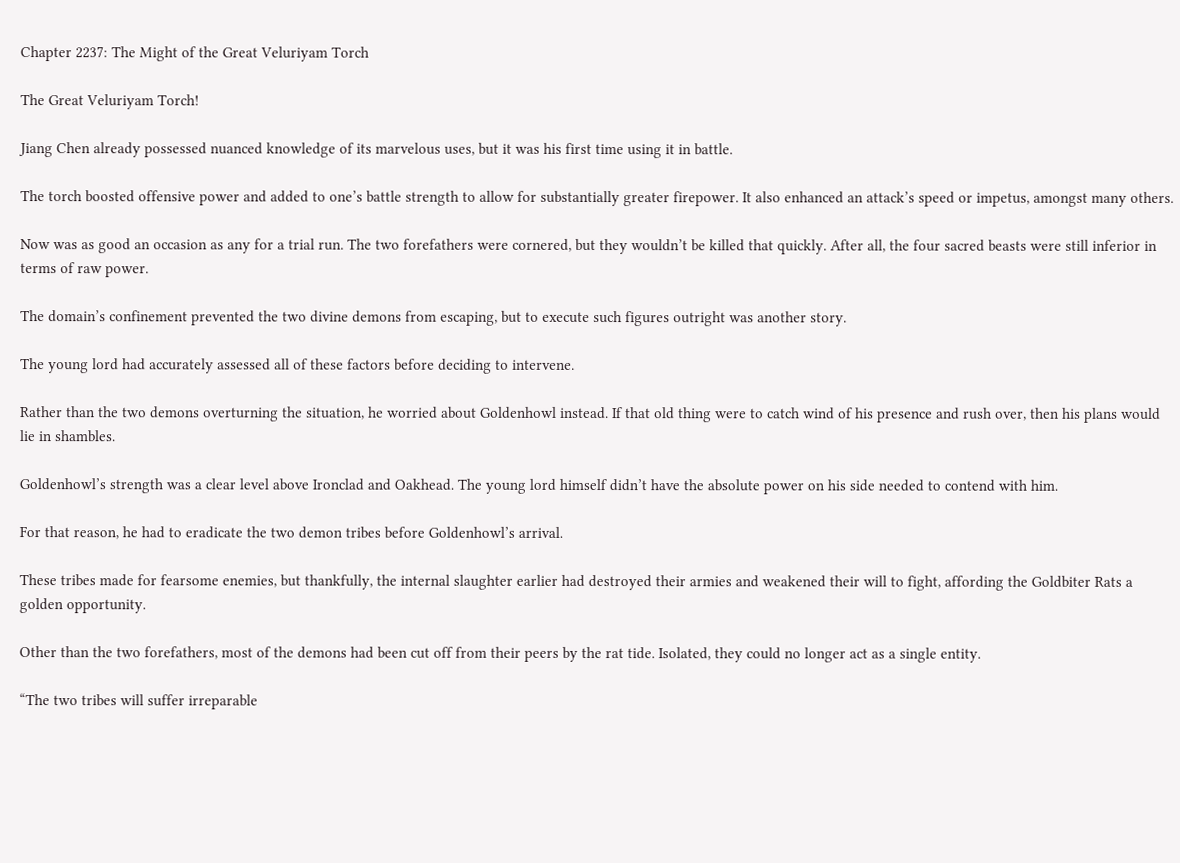Chapter 2237: The Might of the Great Veluriyam Torch

The Great Veluriyam Torch!

Jiang Chen already possessed nuanced knowledge of its marvelous uses, but it was his first time using it in battle.

The torch boosted offensive power and added to one’s battle strength to allow for substantially greater firepower. It also enhanced an attack’s speed or impetus, amongst many others.

Now was as good an occasion as any for a trial run. The two forefathers were cornered, but they wouldn’t be killed that quickly. After all, the four sacred beasts were still inferior in terms of raw power.

The domain’s confinement prevented the two divine demons from escaping, but to execute such figures outright was another story.

The young lord had accurately assessed all of these factors before deciding to intervene.

Rather than the two demons overturning the situation, he worried about Goldenhowl instead. If that old thing were to catch wind of his presence and rush over, then his plans would lie in shambles.

Goldenhowl’s strength was a clear level above Ironclad and Oakhead. The young lord himself didn’t have the absolute power on his side needed to contend with him.

For that reason, he had to eradicate the two demon tribes before Goldenhowl’s arrival.

These tribes made for fearsome enemies, but thankfully, the internal slaughter earlier had destroyed their armies and weakened their will to fight, affording the Goldbiter Rats a golden opportunity.

Other than the two forefathers, most of the demons had been cut off from their peers by the rat tide. Isolated, they could no longer act as a single entity.

“The two tribes will suffer irreparable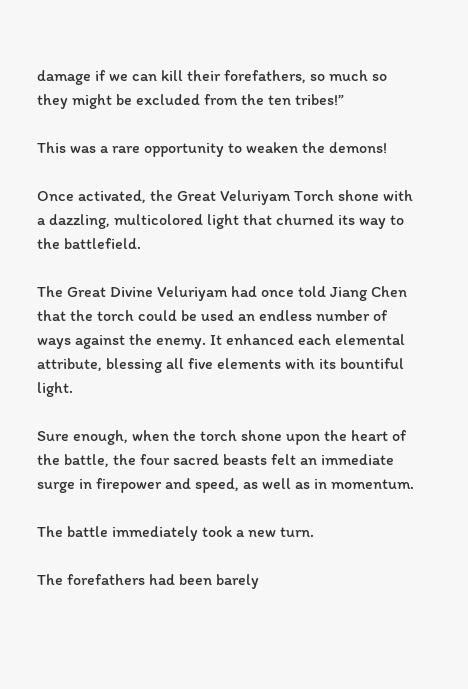damage if we can kill their forefathers, so much so they might be excluded from the ten tribes!”

This was a rare opportunity to weaken the demons!

Once activated, the Great Veluriyam Torch shone with a dazzling, multicolored light that churned its way to the battlefield.

The Great Divine Veluriyam had once told Jiang Chen that the torch could be used an endless number of ways against the enemy. It enhanced each elemental attribute, blessing all five elements with its bountiful light.

Sure enough, when the torch shone upon the heart of the battle, the four sacred beasts felt an immediate surge in firepower and speed, as well as in momentum.

The battle immediately took a new turn.

The forefathers had been barely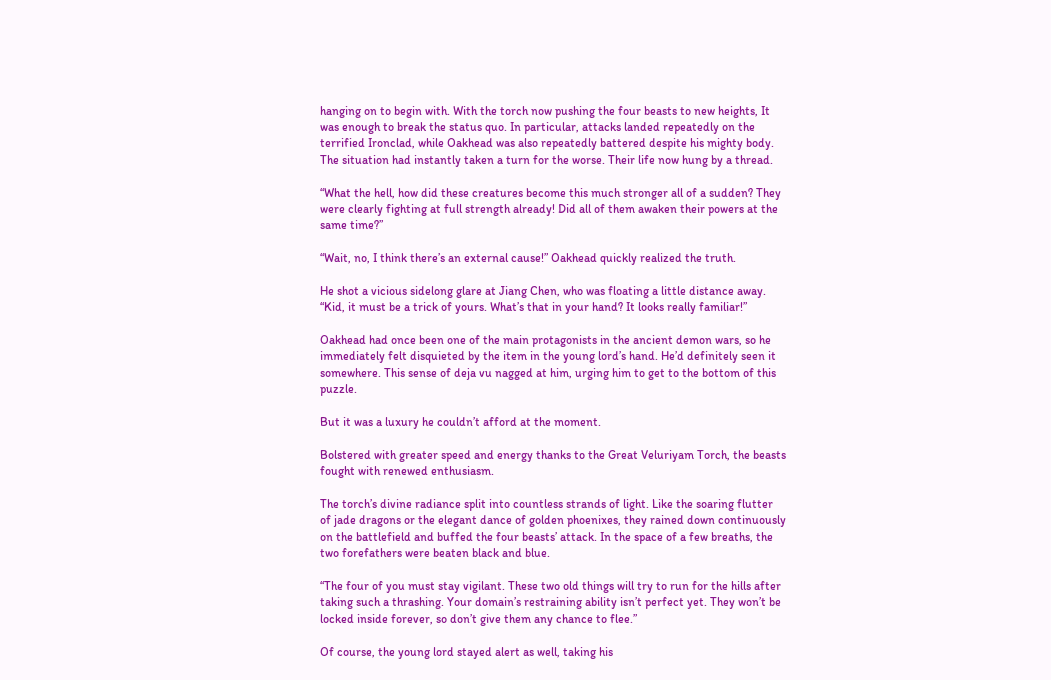hanging on to begin with. With the torch now pushing the four beasts to new heights, It was enough to break the status quo. In particular, attacks landed repeatedly on the terrified Ironclad, while Oakhead was also repeatedly battered despite his mighty body. The situation had instantly taken a turn for the worse. Their life now hung by a thread.

“What the hell, how did these creatures become this much stronger all of a sudden? They were clearly fighting at full strength already! Did all of them awaken their powers at the same time?”

“Wait, no, I think there’s an external cause!” Oakhead quickly realized the truth.

He shot a vicious sidelong glare at Jiang Chen, who was floating a little distance away. “Kid, it must be a trick of yours. What’s that in your hand? It looks really familiar!”

Oakhead had once been one of the main protagonists in the ancient demon wars, so he immediately felt disquieted by the item in the young lord’s hand. He’d definitely seen it somewhere. This sense of deja vu nagged at him, urging him to get to the bottom of this puzzle.

But it was a luxury he couldn’t afford at the moment.

Bolstered with greater speed and energy thanks to the Great Veluriyam Torch, the beasts fought with renewed enthusiasm.

The torch’s divine radiance split into countless strands of light. Like the soaring flutter of jade dragons or the elegant dance of golden phoenixes, they rained down continuously on the battlefield and buffed the four beasts’ attack. In the space of a few breaths, the two forefathers were beaten black and blue.

“The four of you must stay vigilant. These two old things will try to run for the hills after taking such a thrashing. Your domain’s restraining ability isn’t perfect yet. They won’t be locked inside forever, so don’t give them any chance to flee.”

Of course, the young lord stayed alert as well, taking his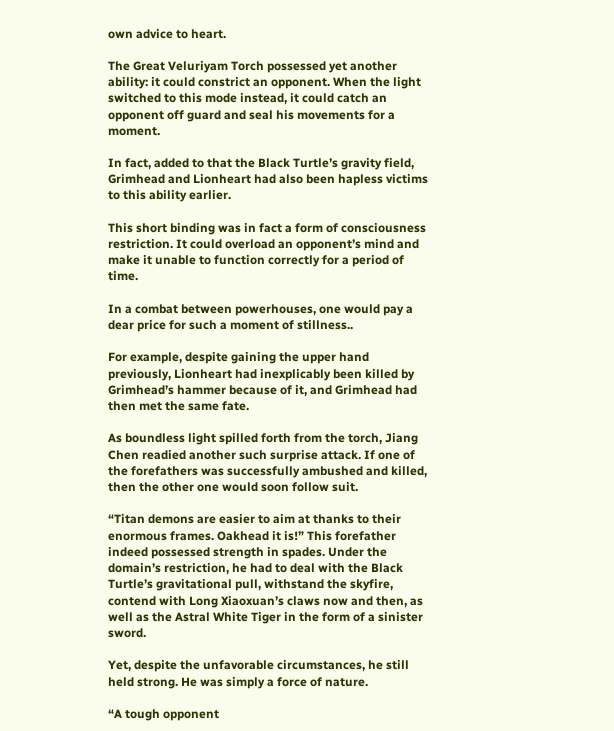own advice to heart.

The Great Veluriyam Torch possessed yet another ability: it could constrict an opponent. When the light switched to this mode instead, it could catch an opponent off guard and seal his movements for a moment.

In fact, added to that the Black Turtle’s gravity field, Grimhead and Lionheart had also been hapless victims to this ability earlier.

This short binding was in fact a form of consciousness restriction. It could overload an opponent’s mind and make it unable to function correctly for a period of time.

In a combat between powerhouses, one would pay a dear price for such a moment of stillness..

For example, despite gaining the upper hand previously, Lionheart had inexplicably been killed by Grimhead’s hammer because of it, and Grimhead had then met the same fate.

As boundless light spilled forth from the torch, Jiang Chen readied another such surprise attack. If one of the forefathers was successfully ambushed and killed, then the other one would soon follow suit.

“Titan demons are easier to aim at thanks to their enormous frames. Oakhead it is!” This forefather indeed possessed strength in spades. Under the domain’s restriction, he had to deal with the Black Turtle’s gravitational pull, withstand the skyfire, contend with Long Xiaoxuan’s claws now and then, as well as the Astral White Tiger in the form of a sinister sword.

Yet, despite the unfavorable circumstances, he still held strong. He was simply a force of nature.

“A tough opponent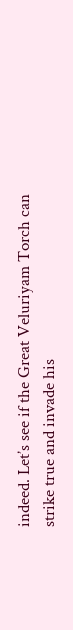indeed. Let’s see if the Great Veluriyam Torch can strike true and invade his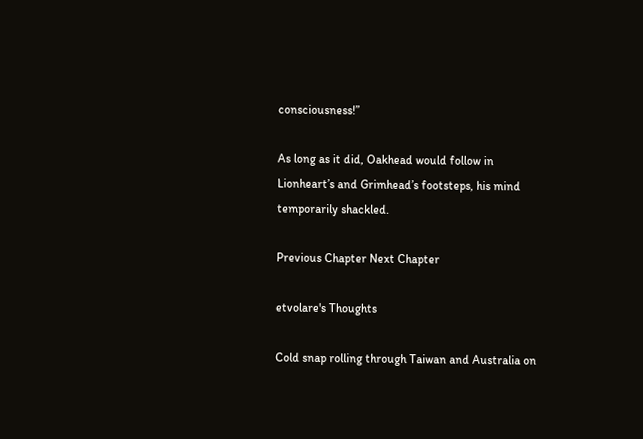consciousness!”

As long as it did, Oakhead would follow in Lionheart’s and Grimhead’s footsteps, his mind temporarily shackled.

Previous Chapter Next Chapter

etvolare's Thoughts

Cold snap rolling through Taiwan and Australia on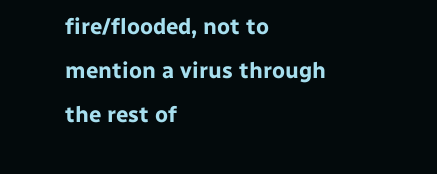fire/flooded, not to mention a virus through the rest of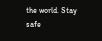the world. Stay safe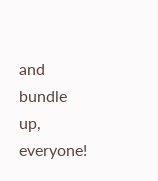and bundle up, everyone!